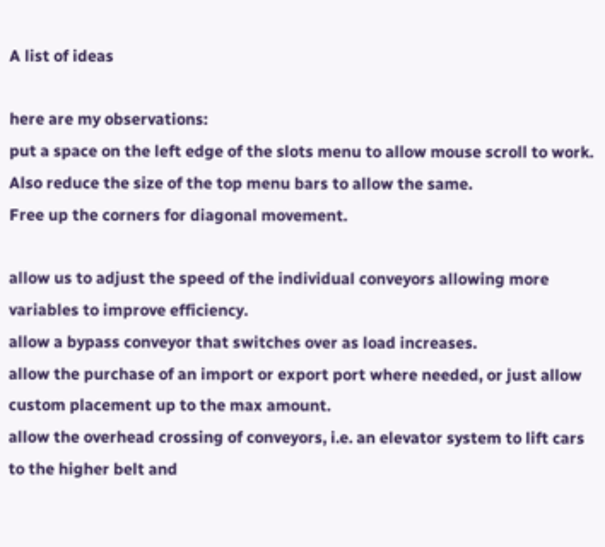A list of ideas

here are my observations:
put a space on the left edge of the slots menu to allow mouse scroll to work. Also reduce the size of the top menu bars to allow the same.
Free up the corners for diagonal movement.

allow us to adjust the speed of the individual conveyors allowing more variables to improve efficiency.
allow a bypass conveyor that switches over as load increases.
allow the purchase of an import or export port where needed, or just allow custom placement up to the max amount.
allow the overhead crossing of conveyors, i.e. an elevator system to lift cars to the higher belt and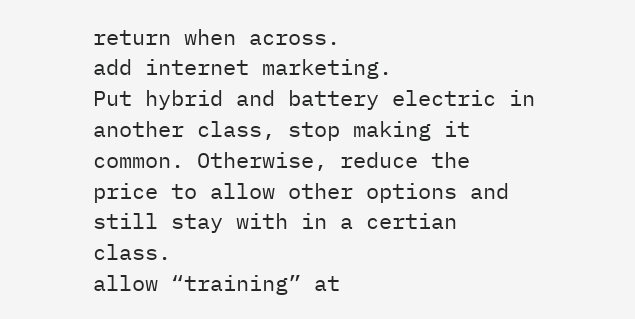return when across.
add internet marketing.
Put hybrid and battery electric in another class, stop making it common. Otherwise, reduce the price to allow other options and still stay with in a certian class.
allow “training” at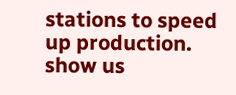stations to speed up production.
show us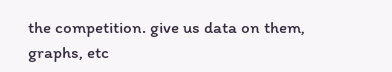the competition. give us data on them, graphs, etc